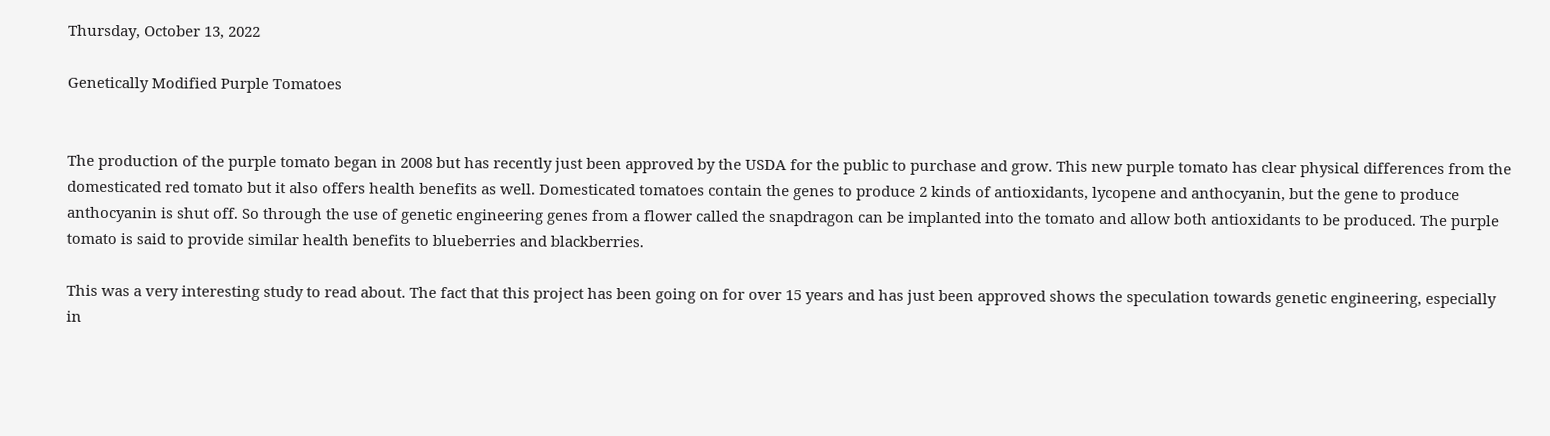Thursday, October 13, 2022

Genetically Modified Purple Tomatoes


The production of the purple tomato began in 2008 but has recently just been approved by the USDA for the public to purchase and grow. This new purple tomato has clear physical differences from the domesticated red tomato but it also offers health benefits as well. Domesticated tomatoes contain the genes to produce 2 kinds of antioxidants, lycopene and anthocyanin, but the gene to produce anthocyanin is shut off. So through the use of genetic engineering genes from a flower called the snapdragon can be implanted into the tomato and allow both antioxidants to be produced. The purple tomato is said to provide similar health benefits to blueberries and blackberries.

This was a very interesting study to read about. The fact that this project has been going on for over 15 years and has just been approved shows the speculation towards genetic engineering, especially in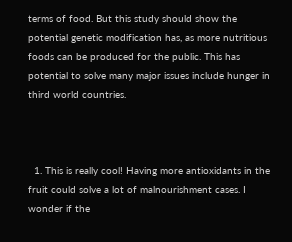terms of food. But this study should show the potential genetic modification has, as more nutritious foods can be produced for the public. This has potential to solve many major issues include hunger in third world countries.



  1. This is really cool! Having more antioxidants in the fruit could solve a lot of malnourishment cases. I wonder if the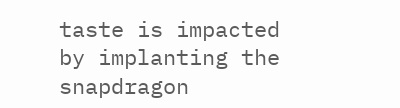taste is impacted by implanting the snapdragon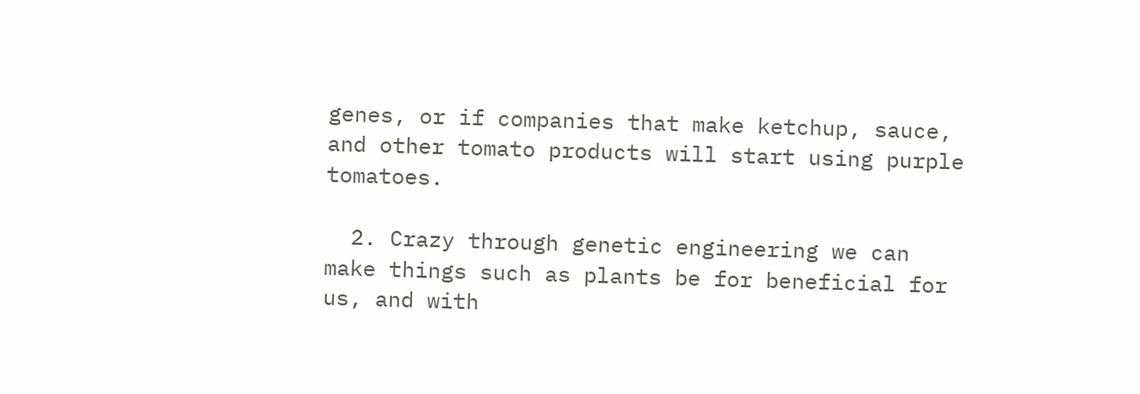genes, or if companies that make ketchup, sauce, and other tomato products will start using purple tomatoes.

  2. Crazy through genetic engineering we can make things such as plants be for beneficial for us, and with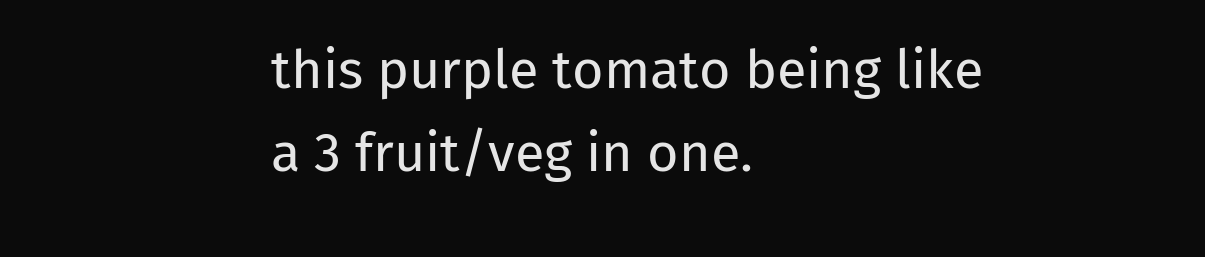this purple tomato being like a 3 fruit/veg in one.